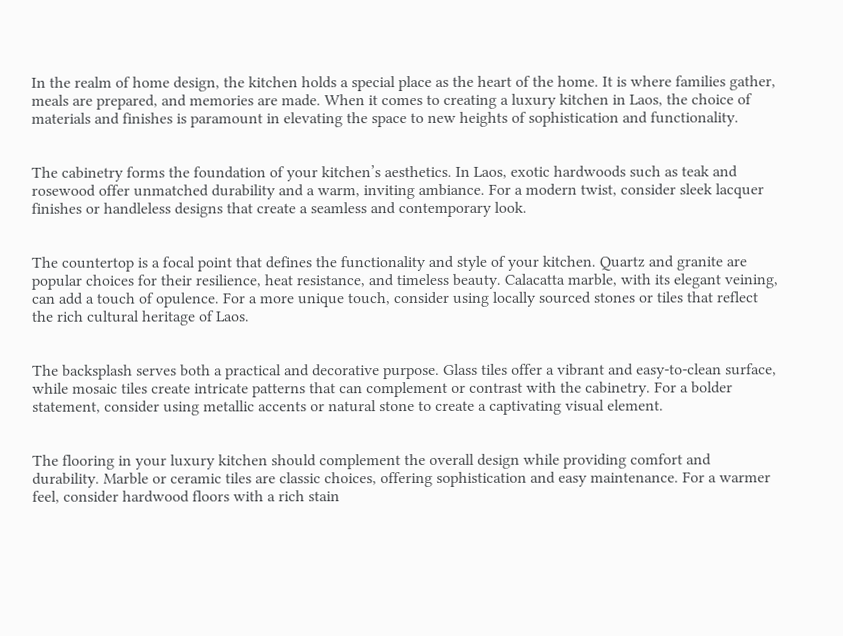In the realm of home design, the kitchen holds a special place as the heart of the home. It is where families gather, meals are prepared, and memories are made. When it comes to creating a luxury kitchen in Laos, the choice of materials and finishes is paramount in elevating the space to new heights of sophistication and functionality.


The cabinetry forms the foundation of your kitchen’s aesthetics. In Laos, exotic hardwoods such as teak and rosewood offer unmatched durability and a warm, inviting ambiance. For a modern twist, consider sleek lacquer finishes or handleless designs that create a seamless and contemporary look.


The countertop is a focal point that defines the functionality and style of your kitchen. Quartz and granite are popular choices for their resilience, heat resistance, and timeless beauty. Calacatta marble, with its elegant veining, can add a touch of opulence. For a more unique touch, consider using locally sourced stones or tiles that reflect the rich cultural heritage of Laos.


The backsplash serves both a practical and decorative purpose. Glass tiles offer a vibrant and easy-to-clean surface, while mosaic tiles create intricate patterns that can complement or contrast with the cabinetry. For a bolder statement, consider using metallic accents or natural stone to create a captivating visual element.


The flooring in your luxury kitchen should complement the overall design while providing comfort and durability. Marble or ceramic tiles are classic choices, offering sophistication and easy maintenance. For a warmer feel, consider hardwood floors with a rich stain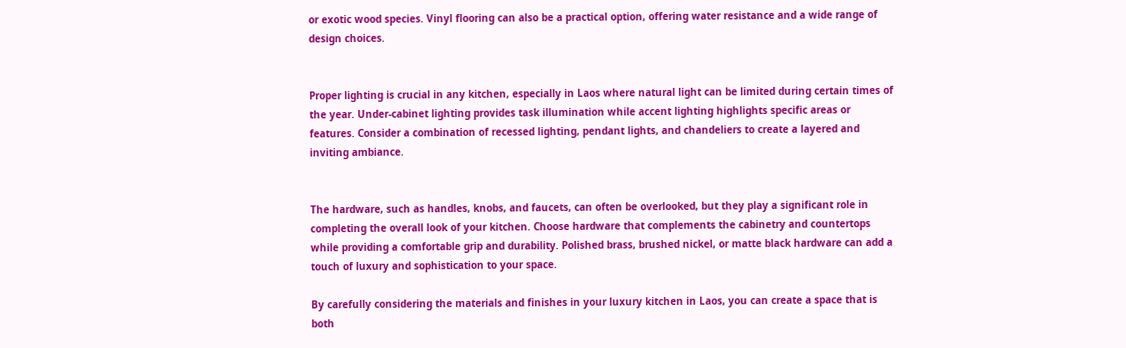or exotic wood species. Vinyl flooring can also be a practical option, offering water resistance and a wide range of design choices.


Proper lighting is crucial in any kitchen, especially in Laos where natural light can be limited during certain times of the year. Under-cabinet lighting provides task illumination while accent lighting highlights specific areas or features. Consider a combination of recessed lighting, pendant lights, and chandeliers to create a layered and inviting ambiance.


The hardware, such as handles, knobs, and faucets, can often be overlooked, but they play a significant role in completing the overall look of your kitchen. Choose hardware that complements the cabinetry and countertops while providing a comfortable grip and durability. Polished brass, brushed nickel, or matte black hardware can add a touch of luxury and sophistication to your space.

By carefully considering the materials and finishes in your luxury kitchen in Laos, you can create a space that is both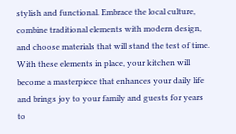stylish and functional. Embrace the local culture, combine traditional elements with modern design, and choose materials that will stand the test of time. With these elements in place, your kitchen will become a masterpiece that enhances your daily life and brings joy to your family and guests for years to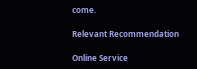come.

Relevant Recommendation

Online Service